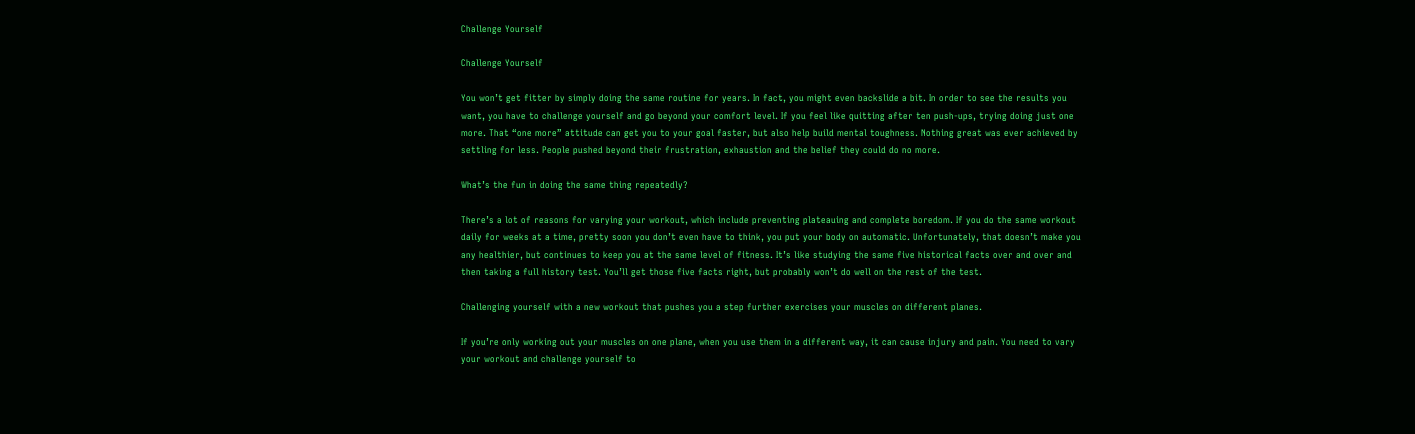Challenge Yourself

Challenge Yourself

You won’t get fitter by simply doing the same routine for years. In fact, you might even backslide a bit. In order to see the results you want, you have to challenge yourself and go beyond your comfort level. If you feel like quitting after ten push-ups, trying doing just one more. That “one more” attitude can get you to your goal faster, but also help build mental toughness. Nothing great was ever achieved by settling for less. People pushed beyond their frustration, exhaustion and the belief they could do no more.

What’s the fun in doing the same thing repeatedly?

There’s a lot of reasons for varying your workout, which include preventing plateauing and complete boredom. If you do the same workout daily for weeks at a time, pretty soon you don’t even have to think, you put your body on automatic. Unfortunately, that doesn’t make you any healthier, but continues to keep you at the same level of fitness. It’s like studying the same five historical facts over and over and then taking a full history test. You’ll get those five facts right, but probably won’t do well on the rest of the test.

Challenging yourself with a new workout that pushes you a step further exercises your muscles on different planes.

If you’re only working out your muscles on one plane, when you use them in a different way, it can cause injury and pain. You need to vary your workout and challenge yourself to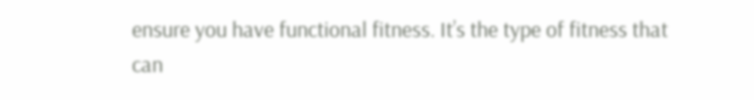ensure you have functional fitness. It’s the type of fitness that can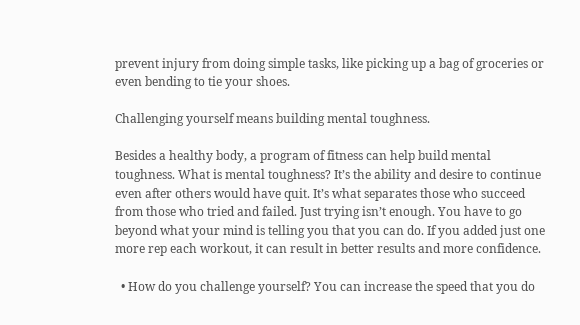prevent injury from doing simple tasks, like picking up a bag of groceries or even bending to tie your shoes.

Challenging yourself means building mental toughness.

Besides a healthy body, a program of fitness can help build mental toughness. What is mental toughness? It’s the ability and desire to continue even after others would have quit. It’s what separates those who succeed from those who tried and failed. Just trying isn’t enough. You have to go beyond what your mind is telling you that you can do. If you added just one more rep each workout, it can result in better results and more confidence.

  • How do you challenge yourself? You can increase the speed that you do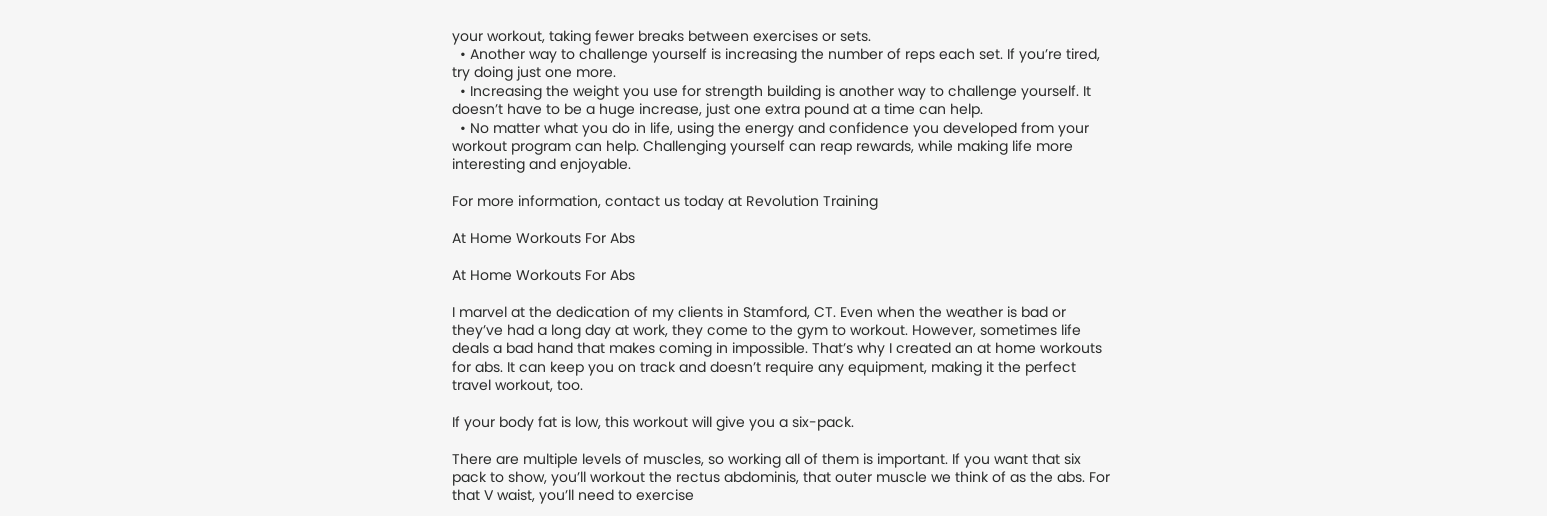your workout, taking fewer breaks between exercises or sets.
  • Another way to challenge yourself is increasing the number of reps each set. If you’re tired, try doing just one more.
  • Increasing the weight you use for strength building is another way to challenge yourself. It doesn’t have to be a huge increase, just one extra pound at a time can help.
  • No matter what you do in life, using the energy and confidence you developed from your workout program can help. Challenging yourself can reap rewards, while making life more interesting and enjoyable.

For more information, contact us today at Revolution Training

At Home Workouts For Abs

At Home Workouts For Abs

I marvel at the dedication of my clients in Stamford, CT. Even when the weather is bad or they’ve had a long day at work, they come to the gym to workout. However, sometimes life deals a bad hand that makes coming in impossible. That’s why I created an at home workouts for abs. It can keep you on track and doesn’t require any equipment, making it the perfect travel workout, too.

If your body fat is low, this workout will give you a six-pack.

There are multiple levels of muscles, so working all of them is important. If you want that six pack to show, you’ll workout the rectus abdominis, that outer muscle we think of as the abs. For that V waist, you’ll need to exercise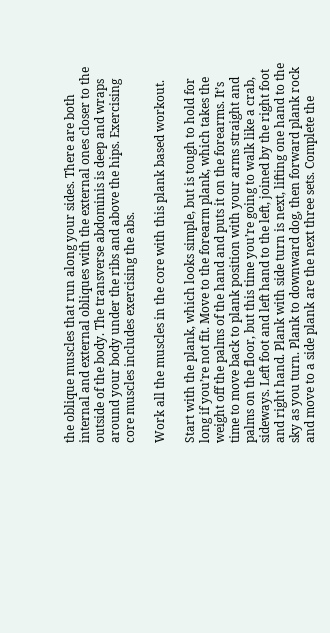the oblique muscles that run along your sides. There are both internal and external obliques with the external ones closer to the outside of the body. The transverse abdominis is deep and wraps around your body under the ribs and above the hips. Exercising core muscles includes exercising the abs.

Work all the muscles in the core with this plank based workout.

Start with the plank, which looks simple, but is tough to hold for long if you’re not fit. Move to the forearm plank, which takes the weight off the palms of the hand and puts it on the forearms. It’s time to move back to plank position with your arms straight and palms on the floor, but this time you’re going to walk like a crab, sideways. Left foot and left hand to the left, joined by the right foot and right hand. Plank with side turn is next, lifting one hand to the sky as you turn. Plank to downward dog, then forward plank rock and move to a side plank are the next three sets. Complete the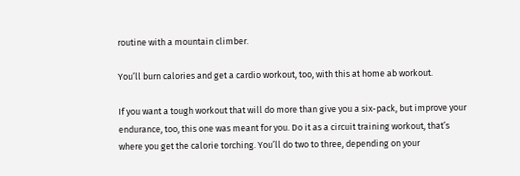routine with a mountain climber.

You’ll burn calories and get a cardio workout, too, with this at home ab workout.

If you want a tough workout that will do more than give you a six-pack, but improve your endurance, too, this one was meant for you. Do it as a circuit training workout, that’s where you get the calorie torching. You’ll do two to three, depending on your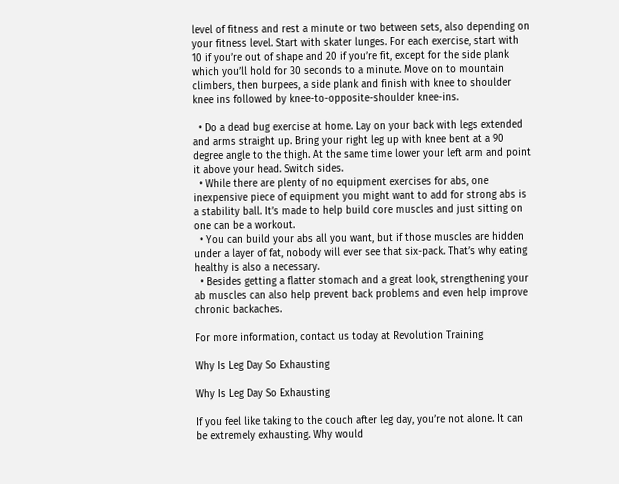level of fitness and rest a minute or two between sets, also depending on your fitness level. Start with skater lunges. For each exercise, start with 10 if you’re out of shape and 20 if you’re fit, except for the side plank which you’ll hold for 30 seconds to a minute. Move on to mountain climbers, then burpees, a side plank and finish with knee to shoulder knee ins followed by knee-to-opposite-shoulder knee-ins.

  • Do a dead bug exercise at home. Lay on your back with legs extended and arms straight up. Bring your right leg up with knee bent at a 90 degree angle to the thigh. At the same time lower your left arm and point it above your head. Switch sides.
  • While there are plenty of no equipment exercises for abs, one inexpensive piece of equipment you might want to add for strong abs is a stability ball. It’s made to help build core muscles and just sitting on one can be a workout.
  • You can build your abs all you want, but if those muscles are hidden under a layer of fat, nobody will ever see that six-pack. That’s why eating healthy is also a necessary.
  • Besides getting a flatter stomach and a great look, strengthening your ab muscles can also help prevent back problems and even help improve chronic backaches.

For more information, contact us today at Revolution Training

Why Is Leg Day So Exhausting

Why Is Leg Day So Exhausting

If you feel like taking to the couch after leg day, you’re not alone. It can be extremely exhausting. Why would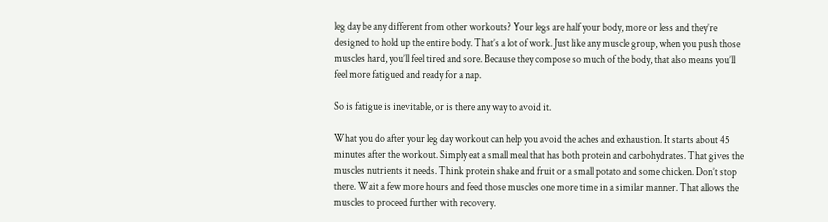leg day be any different from other workouts? Your legs are half your body, more or less and they’re designed to hold up the entire body. That’s a lot of work. Just like any muscle group, when you push those muscles hard, you’ll feel tired and sore. Because they compose so much of the body, that also means you’ll feel more fatigued and ready for a nap.

So is fatigue is inevitable, or is there any way to avoid it.

What you do after your leg day workout can help you avoid the aches and exhaustion. It starts about 45 minutes after the workout. Simply eat a small meal that has both protein and carbohydrates. That gives the muscles nutrients it needs. Think protein shake and fruit or a small potato and some chicken. Don’t stop there. Wait a few more hours and feed those muscles one more time in a similar manner. That allows the muscles to proceed further with recovery.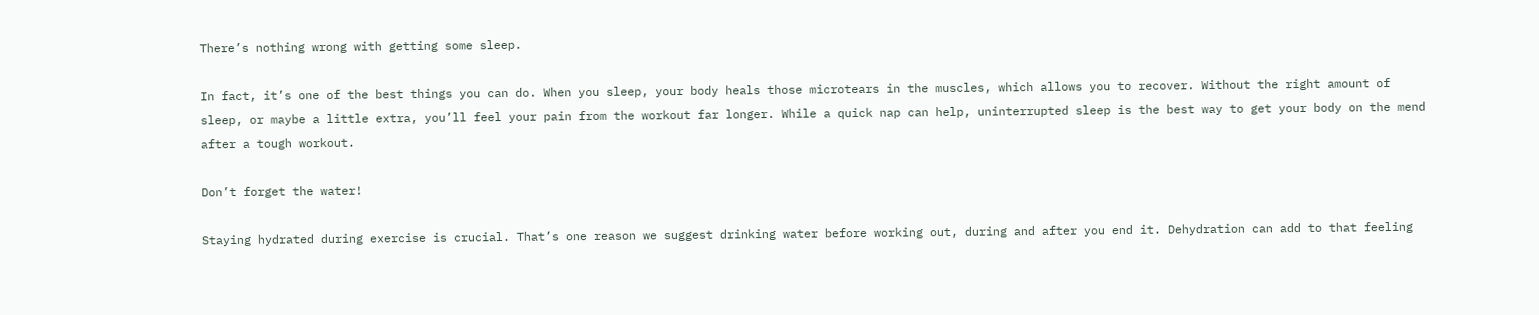There’s nothing wrong with getting some sleep.

In fact, it’s one of the best things you can do. When you sleep, your body heals those microtears in the muscles, which allows you to recover. Without the right amount of sleep, or maybe a little extra, you’ll feel your pain from the workout far longer. While a quick nap can help, uninterrupted sleep is the best way to get your body on the mend after a tough workout.

Don’t forget the water!

Staying hydrated during exercise is crucial. That’s one reason we suggest drinking water before working out, during and after you end it. Dehydration can add to that feeling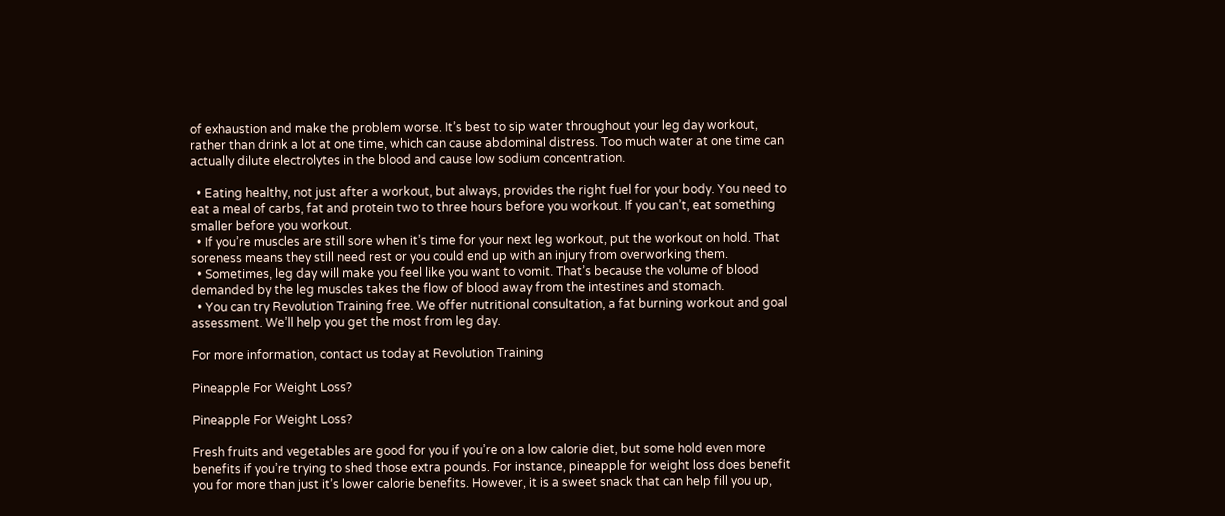of exhaustion and make the problem worse. It’s best to sip water throughout your leg day workout, rather than drink a lot at one time, which can cause abdominal distress. Too much water at one time can actually dilute electrolytes in the blood and cause low sodium concentration.

  • Eating healthy, not just after a workout, but always, provides the right fuel for your body. You need to eat a meal of carbs, fat and protein two to three hours before you workout. If you can’t, eat something smaller before you workout.
  • If you’re muscles are still sore when it’s time for your next leg workout, put the workout on hold. That soreness means they still need rest or you could end up with an injury from overworking them.
  • Sometimes, leg day will make you feel like you want to vomit. That’s because the volume of blood demanded by the leg muscles takes the flow of blood away from the intestines and stomach.
  • You can try Revolution Training free. We offer nutritional consultation, a fat burning workout and goal assessment. We’ll help you get the most from leg day.

For more information, contact us today at Revolution Training

Pineapple For Weight Loss?

Pineapple For Weight Loss?

Fresh fruits and vegetables are good for you if you’re on a low calorie diet, but some hold even more benefits if you’re trying to shed those extra pounds. For instance, pineapple for weight loss does benefit you for more than just it’s lower calorie benefits. However, it is a sweet snack that can help fill you up,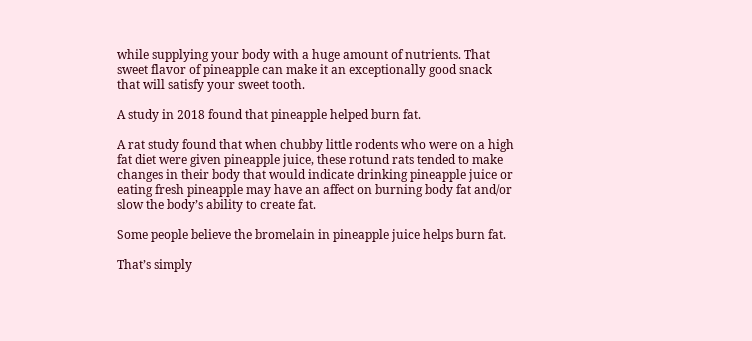while supplying your body with a huge amount of nutrients. That sweet flavor of pineapple can make it an exceptionally good snack that will satisfy your sweet tooth.

A study in 2018 found that pineapple helped burn fat.

A rat study found that when chubby little rodents who were on a high fat diet were given pineapple juice, these rotund rats tended to make changes in their body that would indicate drinking pineapple juice or eating fresh pineapple may have an affect on burning body fat and/or slow the body’s ability to create fat.

Some people believe the bromelain in pineapple juice helps burn fat.

That’s simply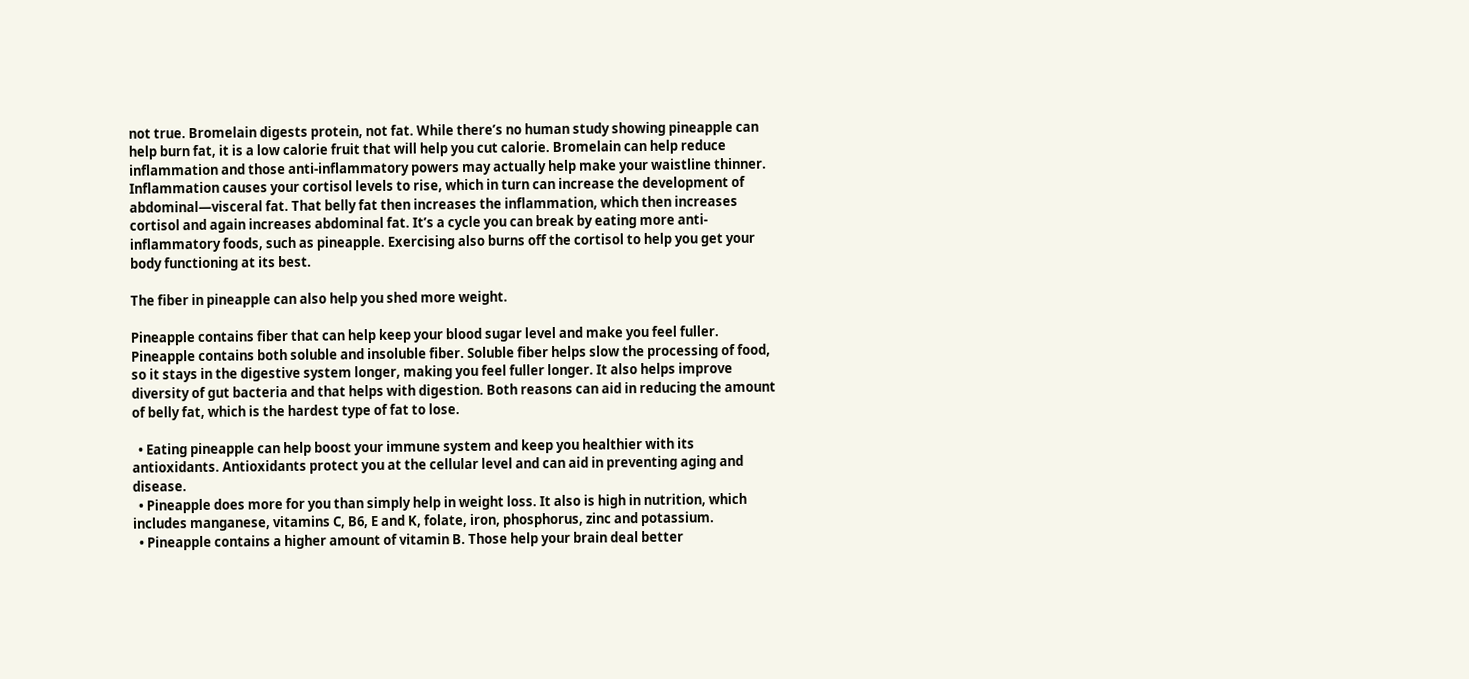not true. Bromelain digests protein, not fat. While there’s no human study showing pineapple can help burn fat, it is a low calorie fruit that will help you cut calorie. Bromelain can help reduce inflammation and those anti-inflammatory powers may actually help make your waistline thinner. Inflammation causes your cortisol levels to rise, which in turn can increase the development of abdominal—visceral fat. That belly fat then increases the inflammation, which then increases cortisol and again increases abdominal fat. It’s a cycle you can break by eating more anti-inflammatory foods, such as pineapple. Exercising also burns off the cortisol to help you get your body functioning at its best.

The fiber in pineapple can also help you shed more weight.

Pineapple contains fiber that can help keep your blood sugar level and make you feel fuller. Pineapple contains both soluble and insoluble fiber. Soluble fiber helps slow the processing of food, so it stays in the digestive system longer, making you feel fuller longer. It also helps improve diversity of gut bacteria and that helps with digestion. Both reasons can aid in reducing the amount of belly fat, which is the hardest type of fat to lose.

  • Eating pineapple can help boost your immune system and keep you healthier with its antioxidants. Antioxidants protect you at the cellular level and can aid in preventing aging and disease.
  • Pineapple does more for you than simply help in weight loss. It also is high in nutrition, which includes manganese, vitamins C, B6, E and K, folate, iron, phosphorus, zinc and potassium.
  • Pineapple contains a higher amount of vitamin B. Those help your brain deal better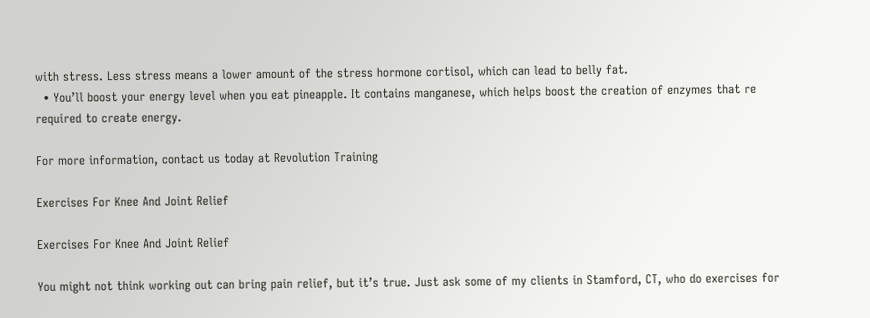with stress. Less stress means a lower amount of the stress hormone cortisol, which can lead to belly fat.
  • You’ll boost your energy level when you eat pineapple. It contains manganese, which helps boost the creation of enzymes that re required to create energy.

For more information, contact us today at Revolution Training

Exercises For Knee And Joint Relief

Exercises For Knee And Joint Relief

You might not think working out can bring pain relief, but it’s true. Just ask some of my clients in Stamford, CT, who do exercises for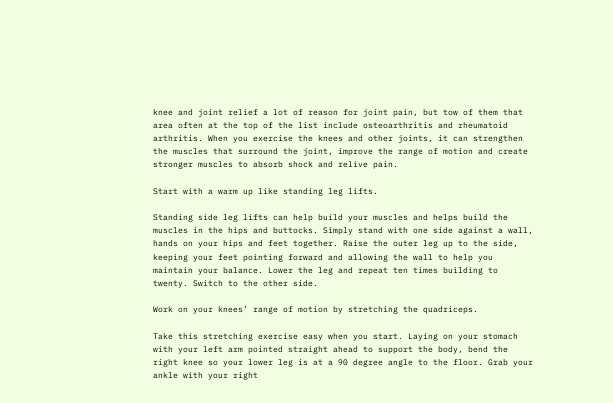knee and joint relief a lot of reason for joint pain, but tow of them that area often at the top of the list include osteoarthritis and rheumatoid arthritis. When you exercise the knees and other joints, it can strengthen the muscles that surround the joint, improve the range of motion and create stronger muscles to absorb shock and relive pain.

Start with a warm up like standing leg lifts.

Standing side leg lifts can help build your muscles and helps build the muscles in the hips and buttocks. Simply stand with one side against a wall, hands on your hips and feet together. Raise the outer leg up to the side, keeping your feet pointing forward and allowing the wall to help you maintain your balance. Lower the leg and repeat ten times building to twenty. Switch to the other side.

Work on your knees’ range of motion by stretching the quadriceps.

Take this stretching exercise easy when you start. Laying on your stomach with your left arm pointed straight ahead to support the body, bend the right knee so your lower leg is at a 90 degree angle to the floor. Grab your ankle with your right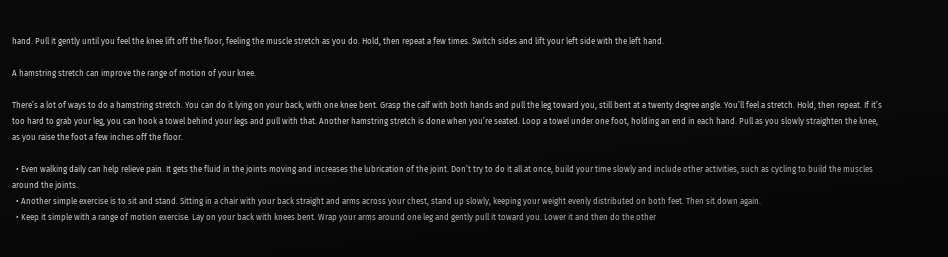hand. Pull it gently until you feel the knee lift off the floor, feeling the muscle stretch as you do. Hold, then repeat a few times. Switch sides and lift your left side with the left hand.

A hamstring stretch can improve the range of motion of your knee.

There’s a lot of ways to do a hamstring stretch. You can do it lying on your back, with one knee bent. Grasp the calf with both hands and pull the leg toward you, still bent at a twenty degree angle. You’ll feel a stretch. Hold, then repeat. If it’s too hard to grab your leg, you can hook a towel behind your legs and pull with that. Another hamstring stretch is done when you’re seated. Loop a towel under one foot, holding an end in each hand. Pull as you slowly straighten the knee, as you raise the foot a few inches off the floor.

  • Even walking daily can help relieve pain. It gets the fluid in the joints moving and increases the lubrication of the joint. Don’t try to do it all at once, build your time slowly and include other activities, such as cycling to build the muscles around the joints.
  • Another simple exercise is to sit and stand. Sitting in a chair with your back straight and arms across your chest, stand up slowly, keeping your weight evenly distributed on both feet. Then sit down again.
  • Keep it simple with a range of motion exercise. Lay on your back with knees bent. Wrap your arms around one leg and gently pull it toward you. Lower it and then do the other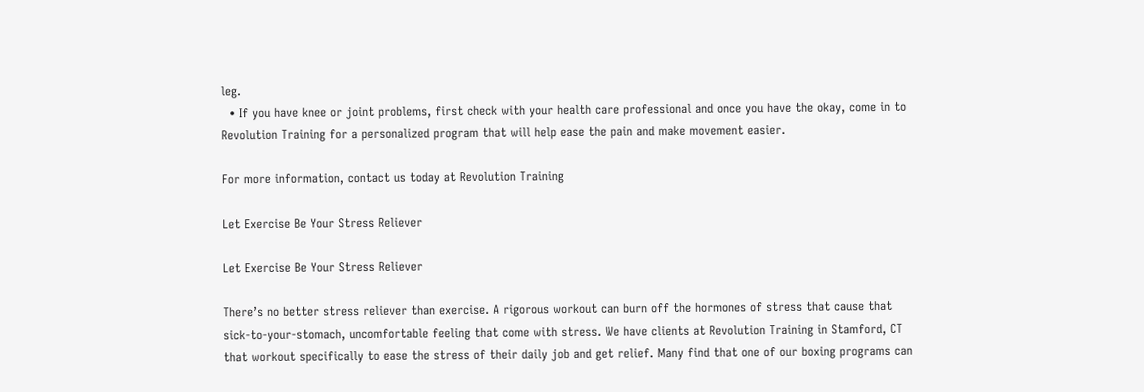leg.
  • If you have knee or joint problems, first check with your health care professional and once you have the okay, come in to Revolution Training for a personalized program that will help ease the pain and make movement easier.

For more information, contact us today at Revolution Training

Let Exercise Be Your Stress Reliever

Let Exercise Be Your Stress Reliever

There’s no better stress reliever than exercise. A rigorous workout can burn off the hormones of stress that cause that sick-to-your-stomach, uncomfortable feeling that come with stress. We have clients at Revolution Training in Stamford, CT that workout specifically to ease the stress of their daily job and get relief. Many find that one of our boxing programs can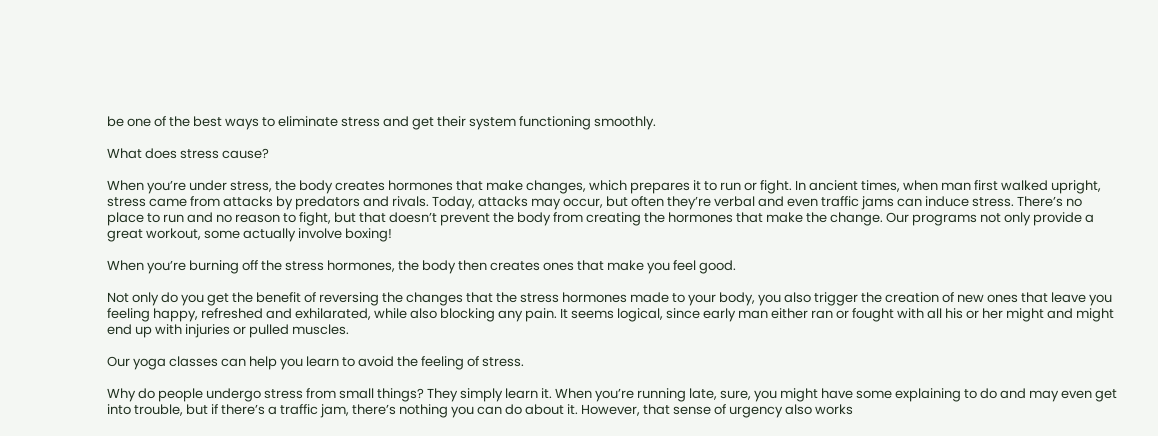be one of the best ways to eliminate stress and get their system functioning smoothly.

What does stress cause?

When you’re under stress, the body creates hormones that make changes, which prepares it to run or fight. In ancient times, when man first walked upright, stress came from attacks by predators and rivals. Today, attacks may occur, but often they’re verbal and even traffic jams can induce stress. There’s no place to run and no reason to fight, but that doesn’t prevent the body from creating the hormones that make the change. Our programs not only provide a great workout, some actually involve boxing!

When you’re burning off the stress hormones, the body then creates ones that make you feel good.

Not only do you get the benefit of reversing the changes that the stress hormones made to your body, you also trigger the creation of new ones that leave you feeling happy, refreshed and exhilarated, while also blocking any pain. It seems logical, since early man either ran or fought with all his or her might and might end up with injuries or pulled muscles.

Our yoga classes can help you learn to avoid the feeling of stress.

Why do people undergo stress from small things? They simply learn it. When you’re running late, sure, you might have some explaining to do and may even get into trouble, but if there’s a traffic jam, there’s nothing you can do about it. However, that sense of urgency also works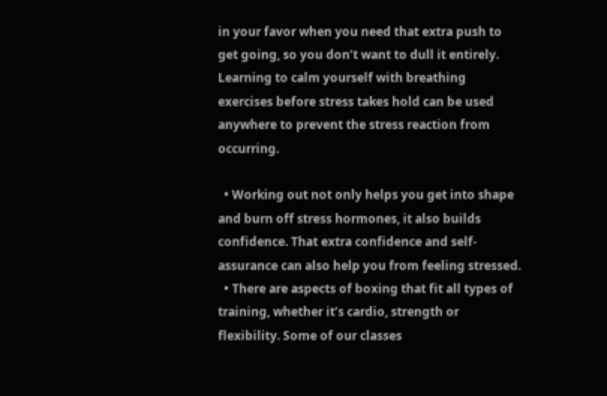in your favor when you need that extra push to get going, so you don’t want to dull it entirely. Learning to calm yourself with breathing exercises before stress takes hold can be used anywhere to prevent the stress reaction from occurring.

  • Working out not only helps you get into shape and burn off stress hormones, it also builds confidence. That extra confidence and self-assurance can also help you from feeling stressed.
  • There are aspects of boxing that fit all types of training, whether it’s cardio, strength or flexibility. Some of our classes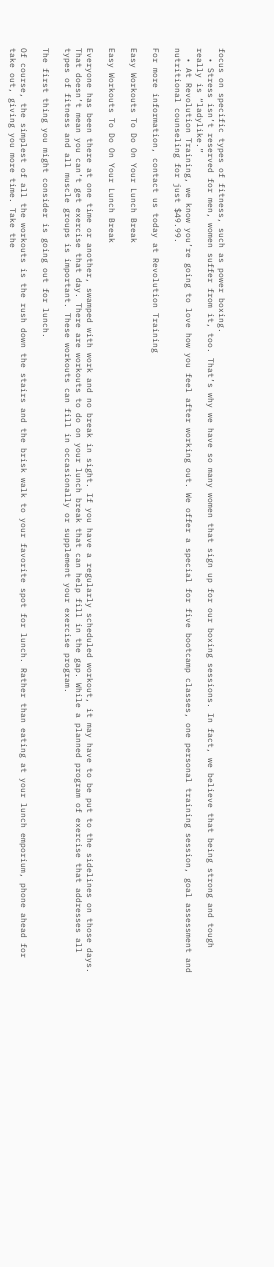focus on specific types of fitness, such as power boxing.
  • Stress isn’t reserved for men, women suffer from it, too. That’s why we have so many women that sign up for our boxing sessions. In fact, we believe that being strong and tough really is “ladylike.”
  • At Revolution Training, we know you’re going to love how you feel after working out. We offer a special for five bootcamp classes, one personal training session, goal assessment and nutritional counseling for just $49.99.

For more information, contact us today at Revolution Training

Easy Workouts To Do On Your Lunch Break

Easy Workouts To Do On Your Lunch Break

Everyone has been there at one time or another, swamped with work and no break in sight. If you have a regularly scheduled workout, it may have to be put to the sidelines on those days. That doesn’t mean you can’t get exercise that day. There are workouts to do on your lunch break that can help fill in the gap. While a planned program of exercise that addresses all types of fitness and all muscle groups is important. These workouts can fill in occasionally or supplement your exercise program.

The first thing you might consider is going out for lunch.

Of course, the simplest of all the workouts is the rush down the stairs and the brisk walk to your favorite spot for lunch. Rather than eating at your lunch emporium, phone ahead for take out, giving you more time. Take the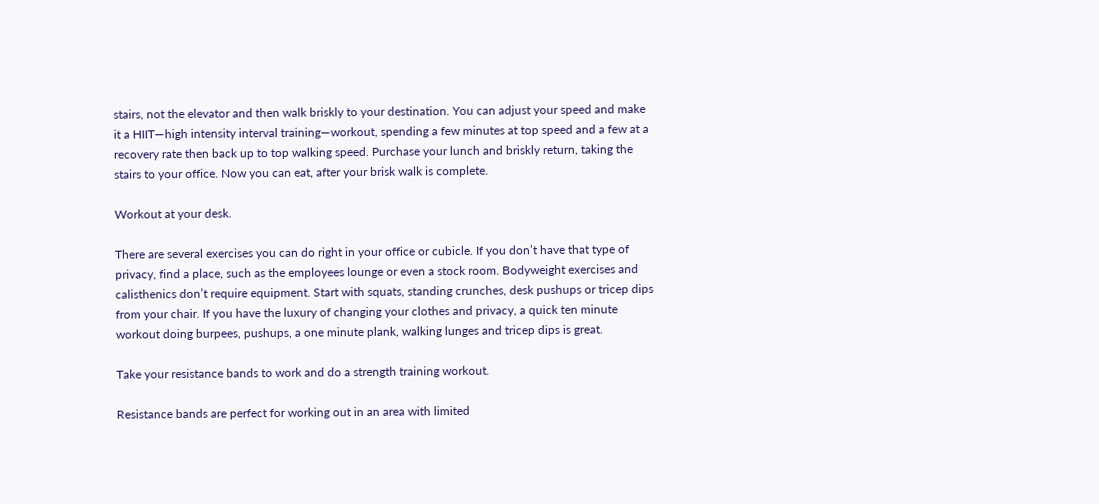stairs, not the elevator and then walk briskly to your destination. You can adjust your speed and make it a HIIT—high intensity interval training—workout, spending a few minutes at top speed and a few at a recovery rate then back up to top walking speed. Purchase your lunch and briskly return, taking the stairs to your office. Now you can eat, after your brisk walk is complete.

Workout at your desk.

There are several exercises you can do right in your office or cubicle. If you don’t have that type of privacy, find a place, such as the employees lounge or even a stock room. Bodyweight exercises and calisthenics don’t require equipment. Start with squats, standing crunches, desk pushups or tricep dips from your chair. If you have the luxury of changing your clothes and privacy, a quick ten minute workout doing burpees, pushups, a one minute plank, walking lunges and tricep dips is great.

Take your resistance bands to work and do a strength training workout.

Resistance bands are perfect for working out in an area with limited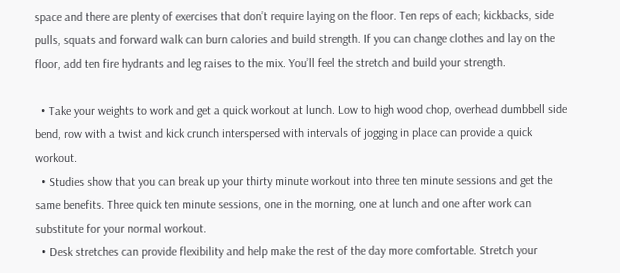space and there are plenty of exercises that don’t require laying on the floor. Ten reps of each; kickbacks, side pulls, squats and forward walk can burn calories and build strength. If you can change clothes and lay on the floor, add ten fire hydrants and leg raises to the mix. You’ll feel the stretch and build your strength.

  • Take your weights to work and get a quick workout at lunch. Low to high wood chop, overhead dumbbell side bend, row with a twist and kick crunch interspersed with intervals of jogging in place can provide a quick workout.
  • Studies show that you can break up your thirty minute workout into three ten minute sessions and get the same benefits. Three quick ten minute sessions, one in the morning, one at lunch and one after work can substitute for your normal workout.
  • Desk stretches can provide flexibility and help make the rest of the day more comfortable. Stretch your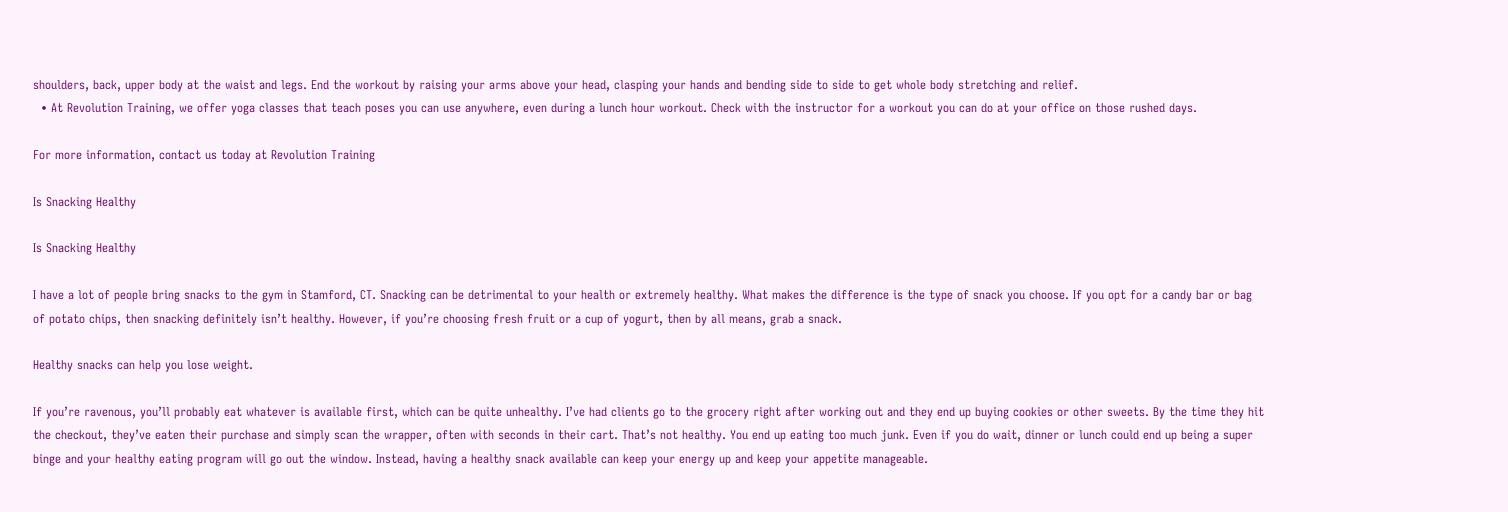shoulders, back, upper body at the waist and legs. End the workout by raising your arms above your head, clasping your hands and bending side to side to get whole body stretching and relief.
  • At Revolution Training, we offer yoga classes that teach poses you can use anywhere, even during a lunch hour workout. Check with the instructor for a workout you can do at your office on those rushed days.

For more information, contact us today at Revolution Training

Is Snacking Healthy

Is Snacking Healthy

I have a lot of people bring snacks to the gym in Stamford, CT. Snacking can be detrimental to your health or extremely healthy. What makes the difference is the type of snack you choose. If you opt for a candy bar or bag of potato chips, then snacking definitely isn’t healthy. However, if you’re choosing fresh fruit or a cup of yogurt, then by all means, grab a snack.

Healthy snacks can help you lose weight.

If you’re ravenous, you’ll probably eat whatever is available first, which can be quite unhealthy. I’ve had clients go to the grocery right after working out and they end up buying cookies or other sweets. By the time they hit the checkout, they’ve eaten their purchase and simply scan the wrapper, often with seconds in their cart. That’s not healthy. You end up eating too much junk. Even if you do wait, dinner or lunch could end up being a super binge and your healthy eating program will go out the window. Instead, having a healthy snack available can keep your energy up and keep your appetite manageable.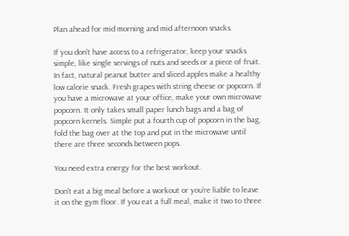Plan ahead for mid morning and mid afternoon snacks.

If you don’t have access to a refrigerator, keep your snacks simple, like single servings of nuts and seeds or a piece of fruit. In fact, natural peanut butter and sliced apples make a healthy low calorie snack. Fresh grapes with string cheese or popcorn. If you have a microwave at your office, make your own microwave popcorn. It only takes small paper lunch bags and a bag of popcorn kernels. Simple put a fourth cup of popcorn in the bag, fold the bag over at the top and put in the microwave until there are three seconds between pops.

You need extra energy for the best workout.

Don’t eat a big meal before a workout or you’re liable to leave it on the gym floor. If you eat a full meal, make it two to three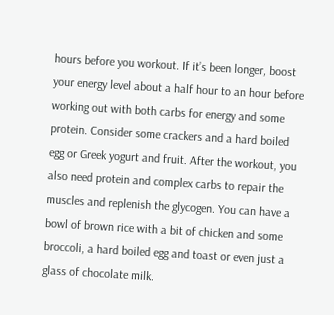hours before you workout. If it’s been longer, boost your energy level about a half hour to an hour before working out with both carbs for energy and some protein. Consider some crackers and a hard boiled egg or Greek yogurt and fruit. After the workout, you also need protein and complex carbs to repair the muscles and replenish the glycogen. You can have a bowl of brown rice with a bit of chicken and some broccoli, a hard boiled egg and toast or even just a glass of chocolate milk.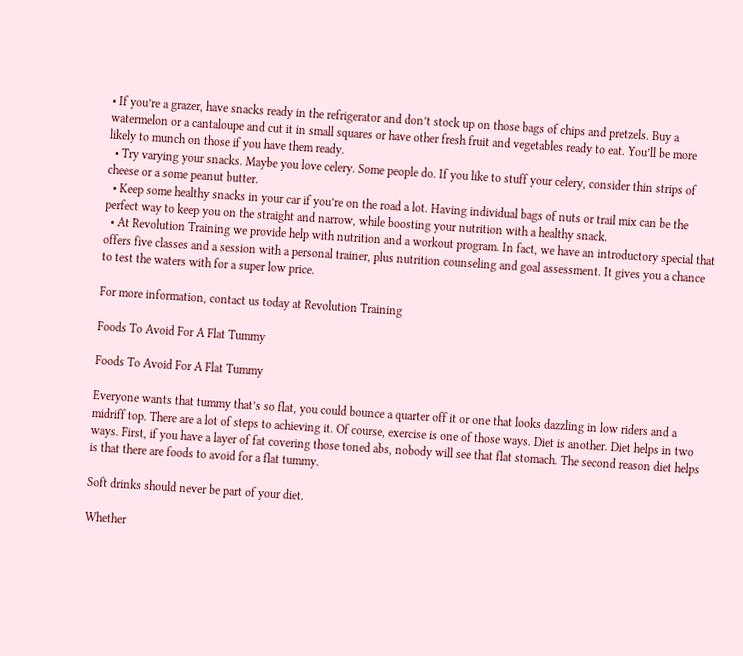• If you’re a grazer, have snacks ready in the refrigerator and don’t stock up on those bags of chips and pretzels. Buy a watermelon or a cantaloupe and cut it in small squares or have other fresh fruit and vegetables ready to eat. You’ll be more likely to munch on those if you have them ready.
  • Try varying your snacks. Maybe you love celery. Some people do. If you like to stuff your celery, consider thin strips of cheese or a some peanut butter.
  • Keep some healthy snacks in your car if you’re on the road a lot. Having individual bags of nuts or trail mix can be the perfect way to keep you on the straight and narrow, while boosting your nutrition with a healthy snack.
  • At Revolution Training we provide help with nutrition and a workout program. In fact, we have an introductory special that offers five classes and a session with a personal trainer, plus nutrition counseling and goal assessment. It gives you a chance to test the waters with for a super low price.

For more information, contact us today at Revolution Training

Foods To Avoid For A Flat Tummy

Foods To Avoid For A Flat Tummy

Everyone wants that tummy that’s so flat, you could bounce a quarter off it or one that looks dazzling in low riders and a midriff top. There are a lot of steps to achieving it. Of course, exercise is one of those ways. Diet is another. Diet helps in two ways. First, if you have a layer of fat covering those toned abs, nobody will see that flat stomach. The second reason diet helps is that there are foods to avoid for a flat tummy.

Soft drinks should never be part of your diet.

Whether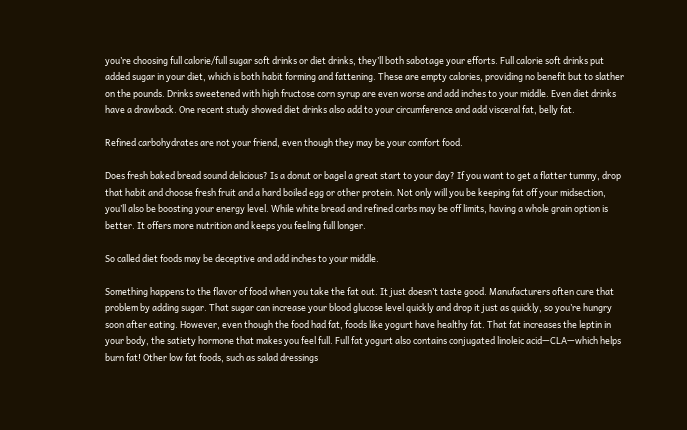you’re choosing full calorie/full sugar soft drinks or diet drinks, they’ll both sabotage your efforts. Full calorie soft drinks put added sugar in your diet, which is both habit forming and fattening. These are empty calories, providing no benefit but to slather on the pounds. Drinks sweetened with high fructose corn syrup are even worse and add inches to your middle. Even diet drinks have a drawback. One recent study showed diet drinks also add to your circumference and add visceral fat, belly fat.

Refined carbohydrates are not your friend, even though they may be your comfort food.

Does fresh baked bread sound delicious? Is a donut or bagel a great start to your day? If you want to get a flatter tummy, drop that habit and choose fresh fruit and a hard boiled egg or other protein. Not only will you be keeping fat off your midsection, you’ll also be boosting your energy level. While white bread and refined carbs may be off limits, having a whole grain option is better. It offers more nutrition and keeps you feeling full longer.

So called diet foods may be deceptive and add inches to your middle.

Something happens to the flavor of food when you take the fat out. It just doesn’t taste good. Manufacturers often cure that problem by adding sugar. That sugar can increase your blood glucose level quickly and drop it just as quickly, so you’re hungry soon after eating. However, even though the food had fat, foods like yogurt have healthy fat. That fat increases the leptin in your body, the satiety hormone that makes you feel full. Full fat yogurt also contains conjugated linoleic acid—CLA—which helps burn fat! Other low fat foods, such as salad dressings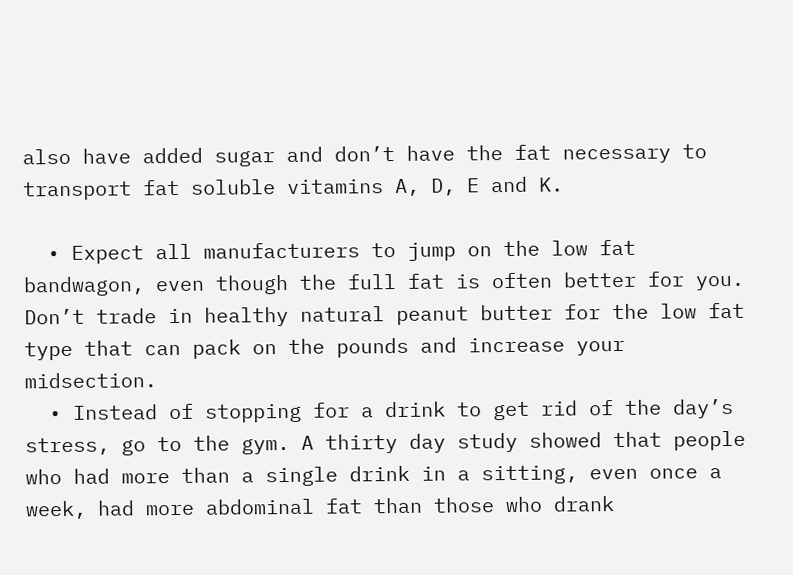also have added sugar and don’t have the fat necessary to transport fat soluble vitamins A, D, E and K.

  • Expect all manufacturers to jump on the low fat bandwagon, even though the full fat is often better for you. Don’t trade in healthy natural peanut butter for the low fat type that can pack on the pounds and increase your midsection.
  • Instead of stopping for a drink to get rid of the day’s stress, go to the gym. A thirty day study showed that people who had more than a single drink in a sitting, even once a week, had more abdominal fat than those who drank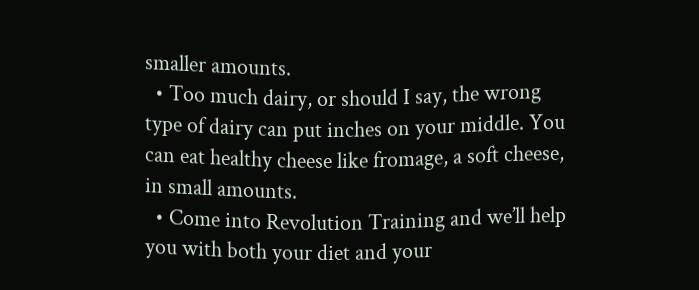smaller amounts.
  • Too much dairy, or should I say, the wrong type of dairy can put inches on your middle. You can eat healthy cheese like fromage, a soft cheese, in small amounts.
  • Come into Revolution Training and we’ll help you with both your diet and your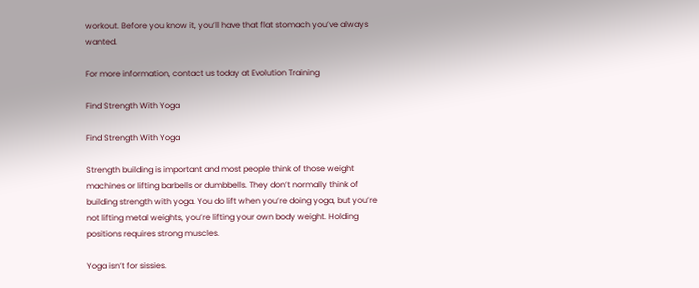workout. Before you know it, you’ll have that flat stomach you’ve always wanted.

For more information, contact us today at Evolution Training

Find Strength With Yoga

Find Strength With Yoga

Strength building is important and most people think of those weight machines or lifting barbells or dumbbells. They don’t normally think of building strength with yoga. You do lift when you’re doing yoga, but you’re not lifting metal weights, you’re lifting your own body weight. Holding positions requires strong muscles.

Yoga isn’t for sissies.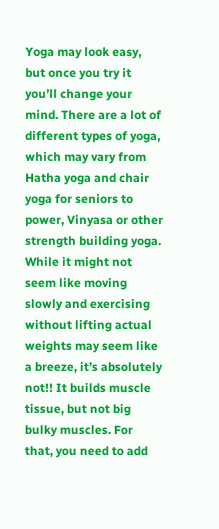Yoga may look easy, but once you try it you’ll change your mind. There are a lot of different types of yoga, which may vary from Hatha yoga and chair yoga for seniors to power, Vinyasa or other strength building yoga. While it might not seem like moving slowly and exercising without lifting actual weights may seem like a breeze, it’s absolutely not!! It builds muscle tissue, but not big bulky muscles. For that, you need to add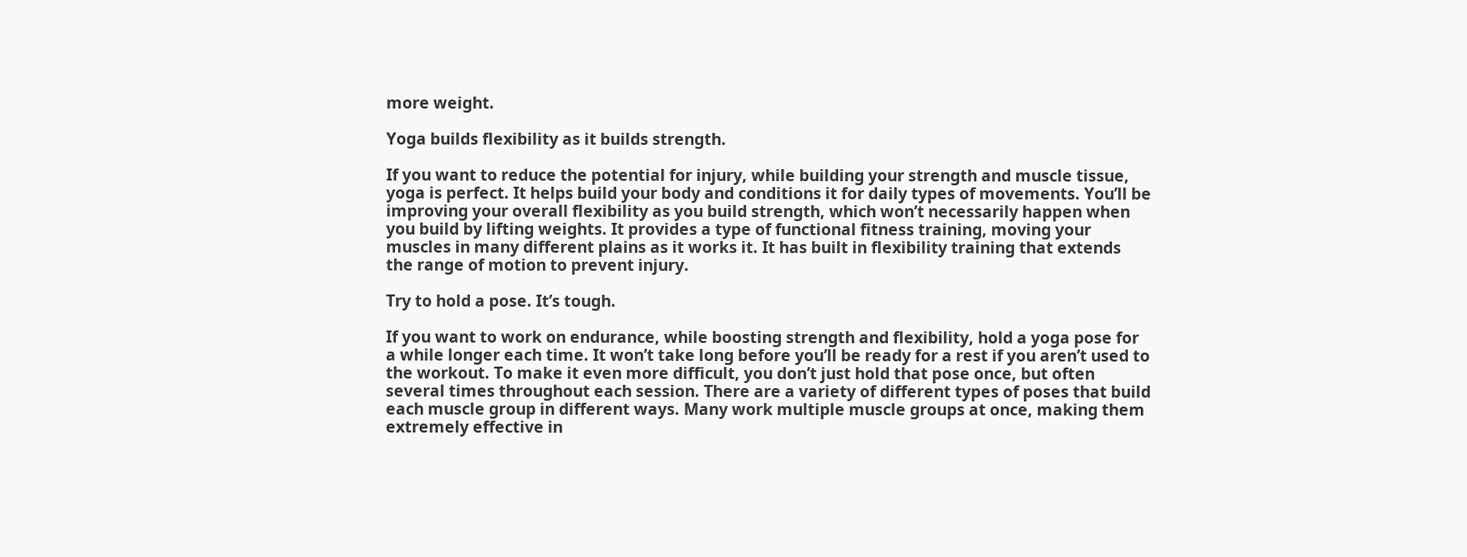more weight.

Yoga builds flexibility as it builds strength.

If you want to reduce the potential for injury, while building your strength and muscle tissue, yoga is perfect. It helps build your body and conditions it for daily types of movements. You’ll be improving your overall flexibility as you build strength, which won’t necessarily happen when you build by lifting weights. It provides a type of functional fitness training, moving your muscles in many different plains as it works it. It has built in flexibility training that extends the range of motion to prevent injury.

Try to hold a pose. It’s tough.

If you want to work on endurance, while boosting strength and flexibility, hold a yoga pose for a while longer each time. It won’t take long before you’ll be ready for a rest if you aren’t used to the workout. To make it even more difficult, you don’t just hold that pose once, but often several times throughout each session. There are a variety of different types of poses that build each muscle group in different ways. Many work multiple muscle groups at once, making them extremely effective in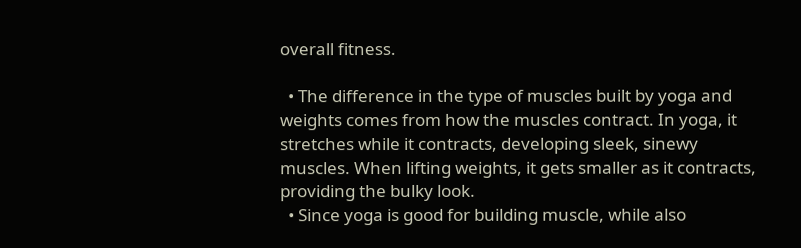overall fitness.

  • The difference in the type of muscles built by yoga and weights comes from how the muscles contract. In yoga, it stretches while it contracts, developing sleek, sinewy muscles. When lifting weights, it gets smaller as it contracts, providing the bulky look.
  • Since yoga is good for building muscle, while also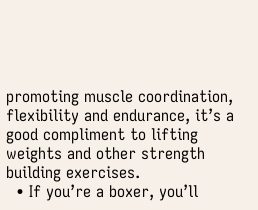promoting muscle coordination, flexibility and endurance, it’s a good compliment to lifting weights and other strength building exercises.
  • If you’re a boxer, you’ll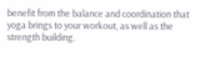benefit from the balance and coordination that yoga brings to your workout, as well as the strength building.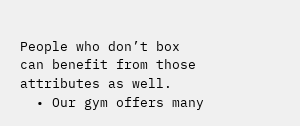People who don’t box can benefit from those attributes as well.
  • Our gym offers many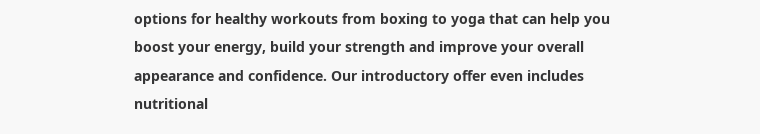options for healthy workouts from boxing to yoga that can help you boost your energy, build your strength and improve your overall appearance and confidence. Our introductory offer even includes nutritional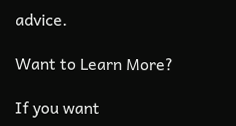advice.

Want to Learn More?

If you want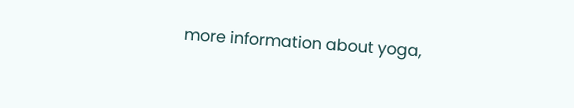more information about yoga,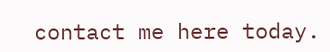contact me here today.